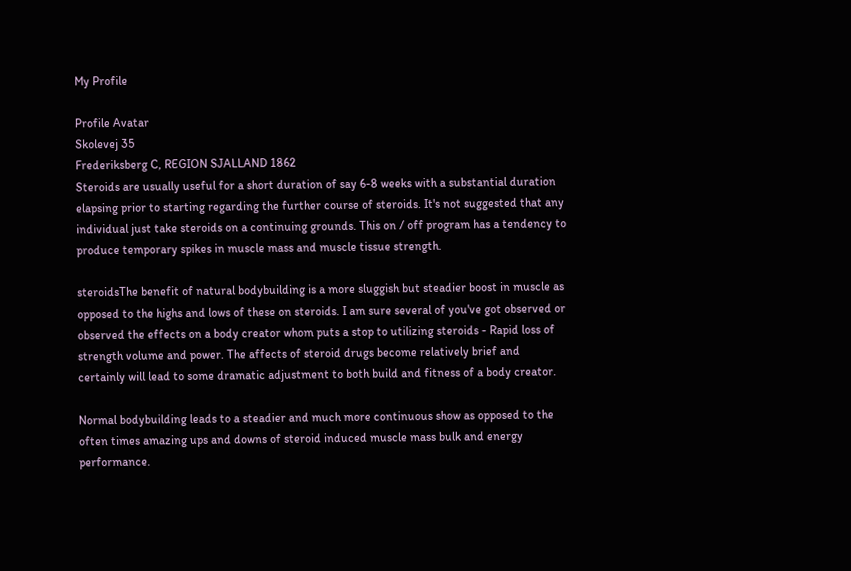My Profile

Profile Avatar
Skolevej 35
Frederiksberg C, REGION SJALLAND 1862
Steroids are usually useful for a short duration of say 6-8 weeks with a substantial duration elapsing prior to starting regarding the further course of steroids. It's not suggested that any individual just take steroids on a continuing grounds. This on / off program has a tendency to produce temporary spikes in muscle mass and muscle tissue strength.

steroidsThe benefit of natural bodybuilding is a more sluggish but steadier boost in muscle as opposed to the highs and lows of these on steroids. I am sure several of you've got observed or observed the effects on a body creator whom puts a stop to utilizing steroids - Rapid loss of strength volume and power. The affects of steroid drugs become relatively brief and certainly will lead to some dramatic adjustment to both build and fitness of a body creator.

Normal bodybuilding leads to a steadier and much more continuous show as opposed to the often times amazing ups and downs of steroid induced muscle mass bulk and energy performance.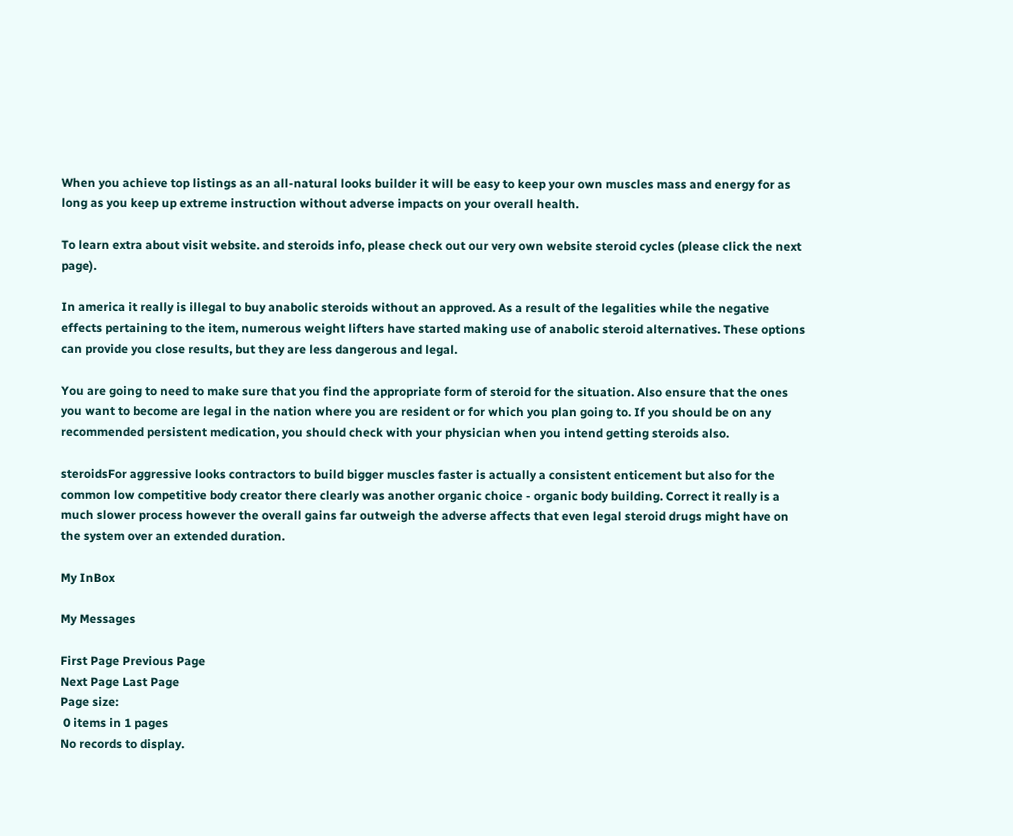When you achieve top listings as an all-natural looks builder it will be easy to keep your own muscles mass and energy for as long as you keep up extreme instruction without adverse impacts on your overall health.

To learn extra about visit website. and steroids info, please check out our very own website steroid cycles (please click the next page).

In america it really is illegal to buy anabolic steroids without an approved. As a result of the legalities while the negative effects pertaining to the item, numerous weight lifters have started making use of anabolic steroid alternatives. These options can provide you close results, but they are less dangerous and legal.

You are going to need to make sure that you find the appropriate form of steroid for the situation. Also ensure that the ones you want to become are legal in the nation where you are resident or for which you plan going to. If you should be on any recommended persistent medication, you should check with your physician when you intend getting steroids also.

steroidsFor aggressive looks contractors to build bigger muscles faster is actually a consistent enticement but also for the common low competitive body creator there clearly was another organic choice - organic body building. Correct it really is a much slower process however the overall gains far outweigh the adverse affects that even legal steroid drugs might have on the system over an extended duration.

My InBox

My Messages

First Page Previous Page
Next Page Last Page
Page size:
 0 items in 1 pages
No records to display.